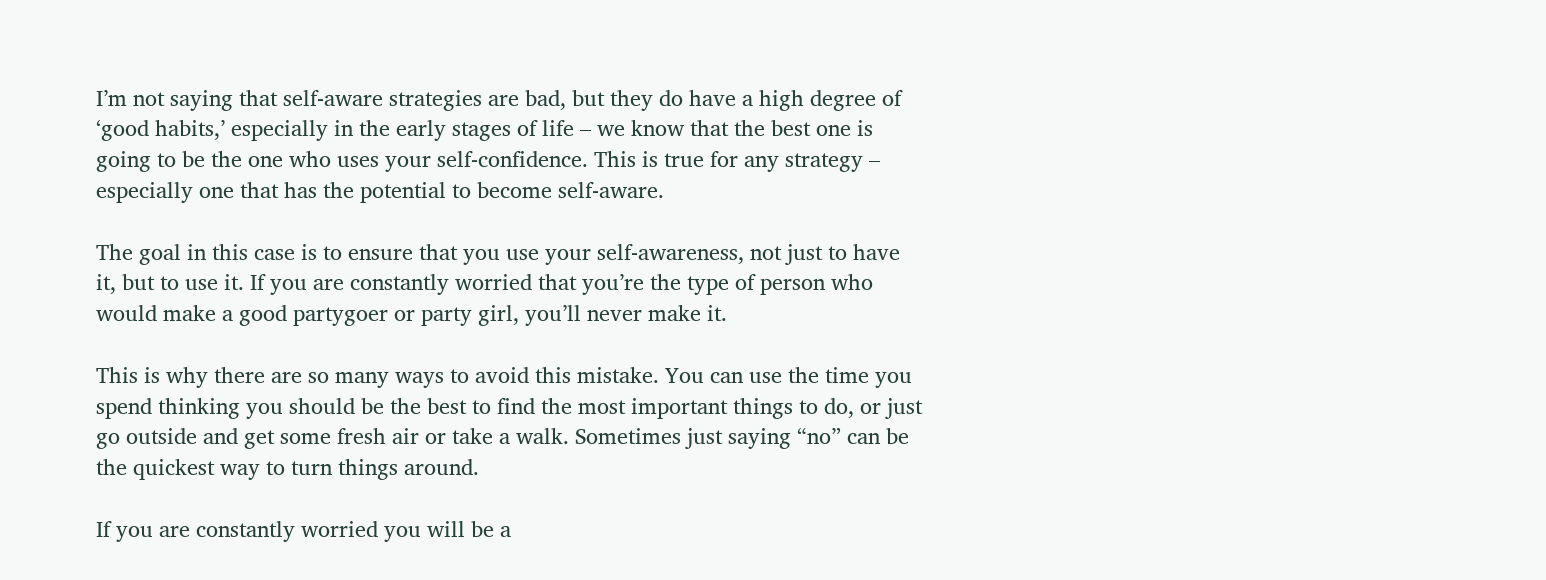I’m not saying that self-aware strategies are bad, but they do have a high degree of ‘good habits,’ especially in the early stages of life – we know that the best one is going to be the one who uses your self-confidence. This is true for any strategy – especially one that has the potential to become self-aware.

The goal in this case is to ensure that you use your self-awareness, not just to have it, but to use it. If you are constantly worried that you’re the type of person who would make a good partygoer or party girl, you’ll never make it.

This is why there are so many ways to avoid this mistake. You can use the time you spend thinking you should be the best to find the most important things to do, or just go outside and get some fresh air or take a walk. Sometimes just saying “no” can be the quickest way to turn things around.

If you are constantly worried you will be a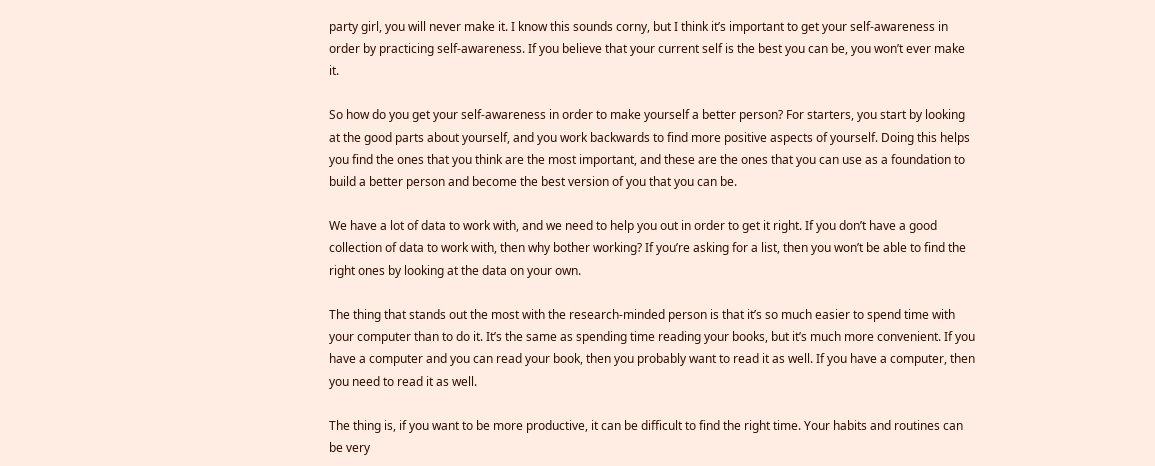party girl, you will never make it. I know this sounds corny, but I think it’s important to get your self-awareness in order by practicing self-awareness. If you believe that your current self is the best you can be, you won’t ever make it.

So how do you get your self-awareness in order to make yourself a better person? For starters, you start by looking at the good parts about yourself, and you work backwards to find more positive aspects of yourself. Doing this helps you find the ones that you think are the most important, and these are the ones that you can use as a foundation to build a better person and become the best version of you that you can be.

We have a lot of data to work with, and we need to help you out in order to get it right. If you don’t have a good collection of data to work with, then why bother working? If you’re asking for a list, then you won’t be able to find the right ones by looking at the data on your own.

The thing that stands out the most with the research-minded person is that it’s so much easier to spend time with your computer than to do it. It’s the same as spending time reading your books, but it’s much more convenient. If you have a computer and you can read your book, then you probably want to read it as well. If you have a computer, then you need to read it as well.

The thing is, if you want to be more productive, it can be difficult to find the right time. Your habits and routines can be very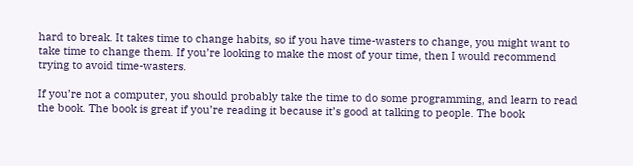hard to break. It takes time to change habits, so if you have time-wasters to change, you might want to take time to change them. If you’re looking to make the most of your time, then I would recommend trying to avoid time-wasters.

If you’re not a computer, you should probably take the time to do some programming, and learn to read the book. The book is great if you’re reading it because it’s good at talking to people. The book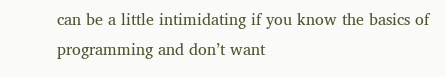can be a little intimidating if you know the basics of programming and don’t want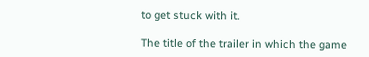to get stuck with it.

The title of the trailer in which the game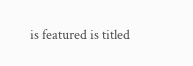is featured is titled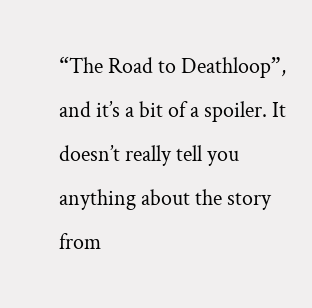“The Road to Deathloop”, and it’s a bit of a spoiler. It doesn’t really tell you anything about the story from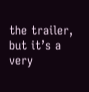the trailer, but it’s a very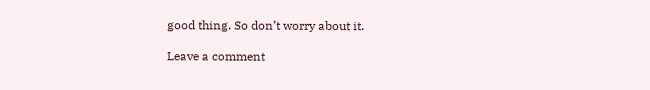good thing. So don’t worry about it.

Leave a comment